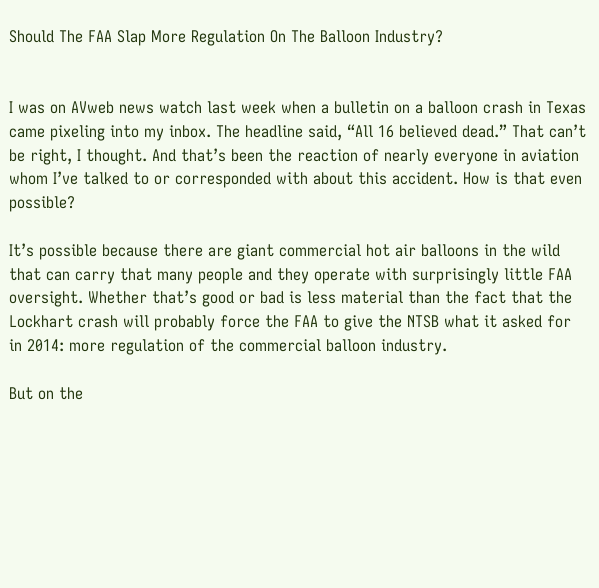Should The FAA Slap More Regulation On The Balloon Industry?


I was on AVweb news watch last week when a bulletin on a balloon crash in Texas came pixeling into my inbox. The headline said, “All 16 believed dead.” That can’t be right, I thought. And that’s been the reaction of nearly everyone in aviation whom I’ve talked to or corresponded with about this accident. How is that even possible?

It’s possible because there are giant commercial hot air balloons in the wild that can carry that many people and they operate with surprisingly little FAA oversight. Whether that’s good or bad is less material than the fact that the Lockhart crash will probably force the FAA to give the NTSB what it asked for in 2014: more regulation of the commercial balloon industry.

But on the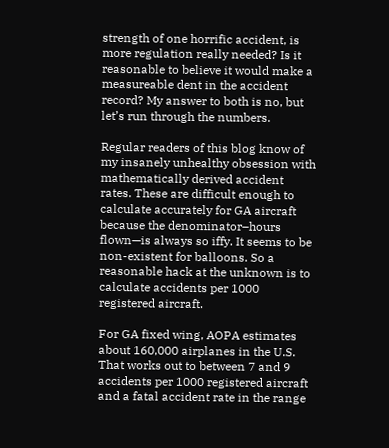strength of one horrific accident, is more regulation really needed? Is it reasonable to believe it would make a measureable dent in the accident record? My answer to both is no, but let’s run through the numbers.

Regular readers of this blog know of my insanely unhealthy obsession with mathematically derived accident rates. These are difficult enough to calculate accurately for GA aircraft because the denominator–hours flown—is always so iffy. It seems to be non-existent for balloons. So a reasonable hack at the unknown is to calculate accidents per 1000 registered aircraft.

For GA fixed wing, AOPA estimates about 160,000 airplanes in the U.S. That works out to between 7 and 9 accidents per 1000 registered aircraft and a fatal accident rate in the range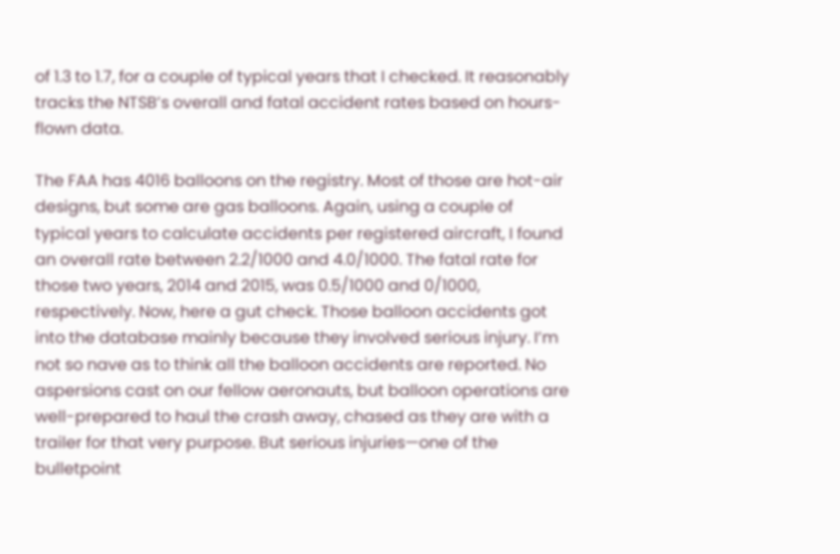of 1.3 to 1.7, for a couple of typical years that I checked. It reasonably tracks the NTSB’s overall and fatal accident rates based on hours-flown data.

The FAA has 4016 balloons on the registry. Most of those are hot-air designs, but some are gas balloons. Again, using a couple of typical years to calculate accidents per registered aircraft, I found an overall rate between 2.2/1000 and 4.0/1000. The fatal rate for those two years, 2014 and 2015, was 0.5/1000 and 0/1000, respectively. Now, here a gut check. Those balloon accidents got into the database mainly because they involved serious injury. I’m not so nave as to think all the balloon accidents are reported. No aspersions cast on our fellow aeronauts, but balloon operations are well-prepared to haul the crash away, chased as they are with a trailer for that very purpose. But serious injuries—one of the bulletpoint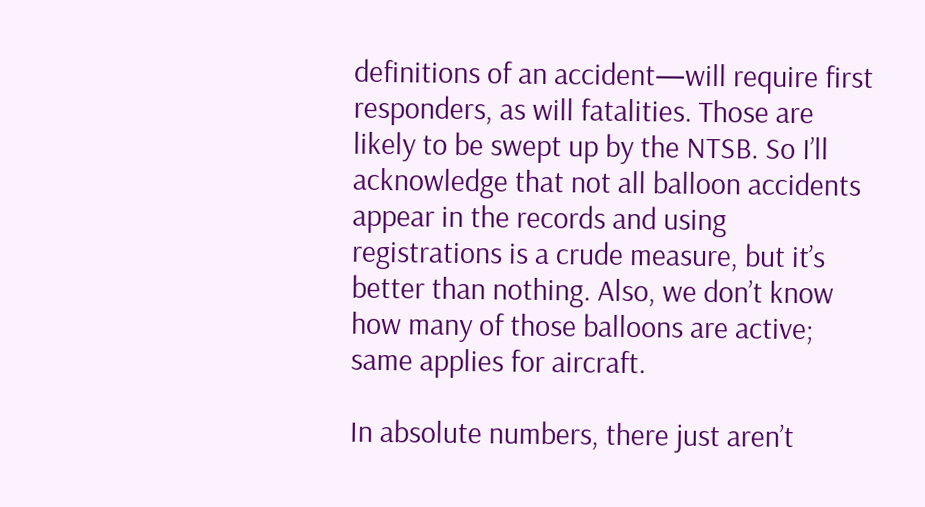definitions of an accident—will require first responders, as will fatalities. Those are likely to be swept up by the NTSB. So I’ll acknowledge that not all balloon accidents appear in the records and using registrations is a crude measure, but it’s better than nothing. Also, we don’t know how many of those balloons are active; same applies for aircraft.

In absolute numbers, there just aren’t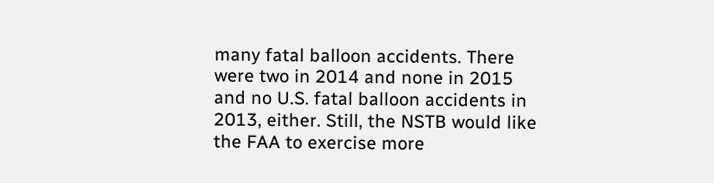many fatal balloon accidents. There were two in 2014 and none in 2015 and no U.S. fatal balloon accidents in 2013, either. Still, the NSTB would like the FAA to exercise more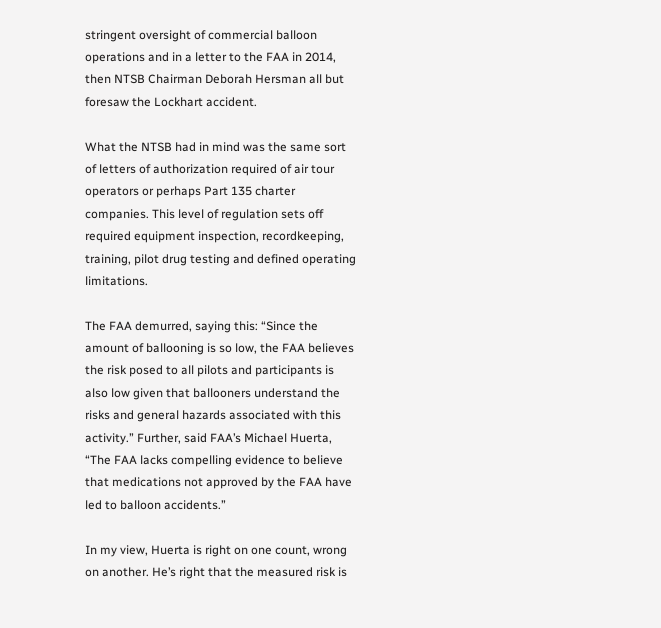stringent oversight of commercial balloon operations and in a letter to the FAA in 2014, then NTSB Chairman Deborah Hersman all but foresaw the Lockhart accident.

What the NTSB had in mind was the same sort of letters of authorization required of air tour operators or perhaps Part 135 charter companies. This level of regulation sets off required equipment inspection, recordkeeping, training, pilot drug testing and defined operating limitations.

The FAA demurred, saying this: “Since the amount of ballooning is so low, the FAA believes the risk posed to all pilots and participants is also low given that ballooners understand the risks and general hazards associated with this activity.” Further, said FAA’s Michael Huerta, “The FAA lacks compelling evidence to believe that medications not approved by the FAA have led to balloon accidents.”

In my view, Huerta is right on one count, wrong on another. He’s right that the measured risk is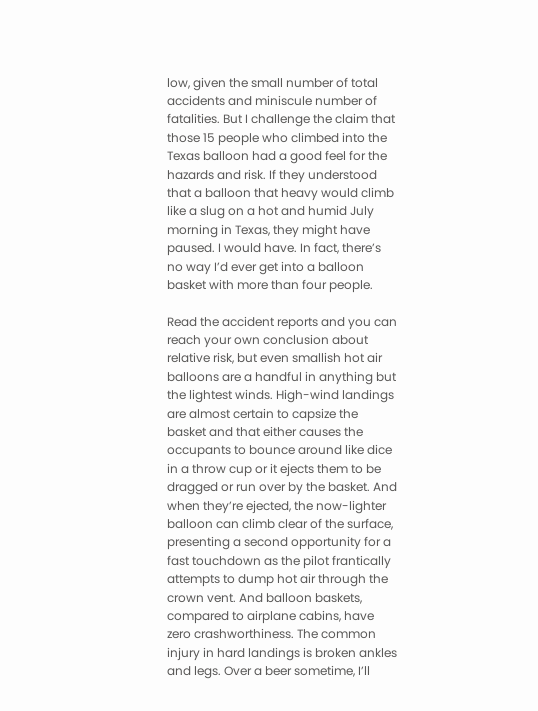low, given the small number of total accidents and miniscule number of fatalities. But I challenge the claim that those 15 people who climbed into the Texas balloon had a good feel for the hazards and risk. If they understood that a balloon that heavy would climb like a slug on a hot and humid July morning in Texas, they might have paused. I would have. In fact, there’s no way I’d ever get into a balloon basket with more than four people.

Read the accident reports and you can reach your own conclusion about relative risk, but even smallish hot air balloons are a handful in anything but the lightest winds. High-wind landings are almost certain to capsize the basket and that either causes the occupants to bounce around like dice in a throw cup or it ejects them to be dragged or run over by the basket. And when they’re ejected, the now-lighter balloon can climb clear of the surface, presenting a second opportunity for a fast touchdown as the pilot frantically attempts to dump hot air through the crown vent. And balloon baskets, compared to airplane cabins, have zero crashworthiness. The common injury in hard landings is broken ankles and legs. Over a beer sometime, I’ll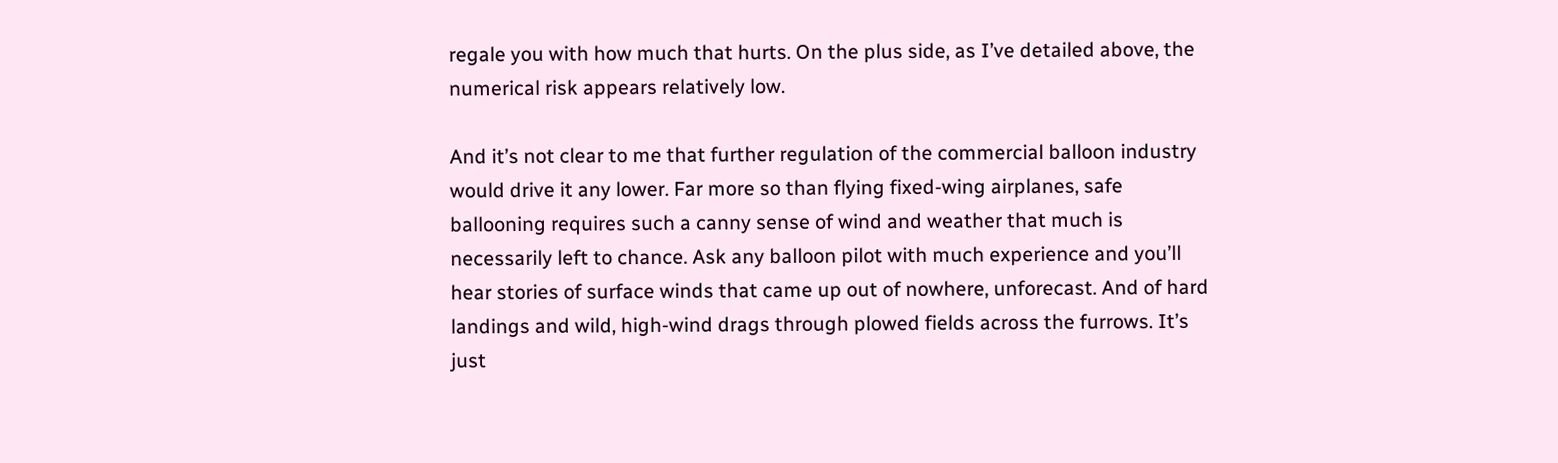regale you with how much that hurts. On the plus side, as I’ve detailed above, the numerical risk appears relatively low.

And it’s not clear to me that further regulation of the commercial balloon industry would drive it any lower. Far more so than flying fixed-wing airplanes, safe ballooning requires such a canny sense of wind and weather that much is necessarily left to chance. Ask any balloon pilot with much experience and you’ll hear stories of surface winds that came up out of nowhere, unforecast. And of hard landings and wild, high-wind drags through plowed fields across the furrows. It’s just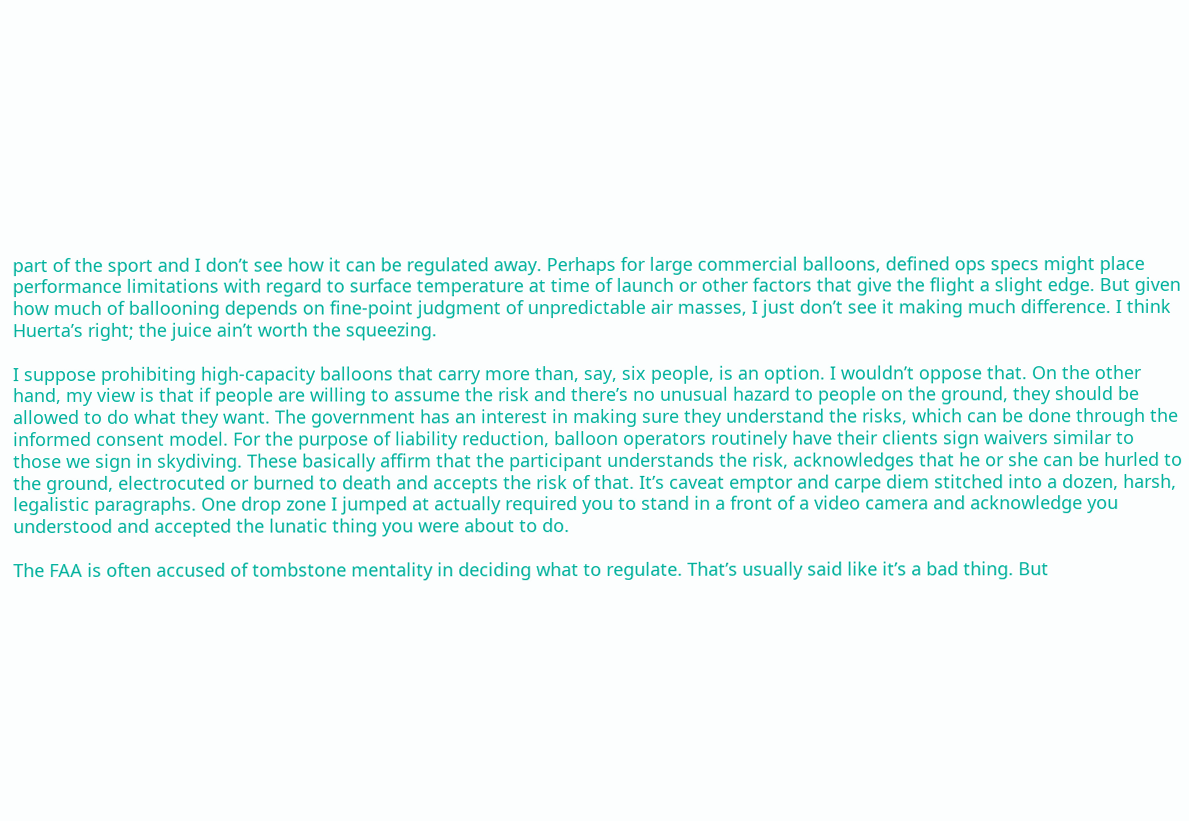part of the sport and I don’t see how it can be regulated away. Perhaps for large commercial balloons, defined ops specs might place performance limitations with regard to surface temperature at time of launch or other factors that give the flight a slight edge. But given how much of ballooning depends on fine-point judgment of unpredictable air masses, I just don’t see it making much difference. I think Huerta’s right; the juice ain’t worth the squeezing.

I suppose prohibiting high-capacity balloons that carry more than, say, six people, is an option. I wouldn’t oppose that. On the other hand, my view is that if people are willing to assume the risk and there’s no unusual hazard to people on the ground, they should be allowed to do what they want. The government has an interest in making sure they understand the risks, which can be done through the informed consent model. For the purpose of liability reduction, balloon operators routinely have their clients sign waivers similar to those we sign in skydiving. These basically affirm that the participant understands the risk, acknowledges that he or she can be hurled to the ground, electrocuted or burned to death and accepts the risk of that. It’s caveat emptor and carpe diem stitched into a dozen, harsh, legalistic paragraphs. One drop zone I jumped at actually required you to stand in a front of a video camera and acknowledge you understood and accepted the lunatic thing you were about to do.

The FAA is often accused of tombstone mentality in deciding what to regulate. That’s usually said like it’s a bad thing. But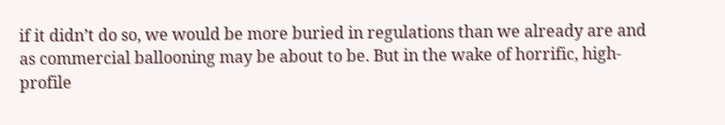if it didn’t do so, we would be more buried in regulations than we already are and as commercial ballooning may be about to be. But in the wake of horrific, high-profile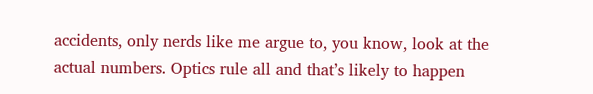accidents, only nerds like me argue to, you know, look at the actual numbers. Optics rule all and that’s likely to happen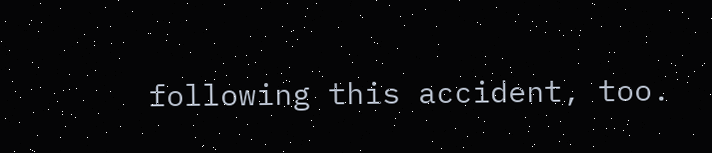following this accident, too.